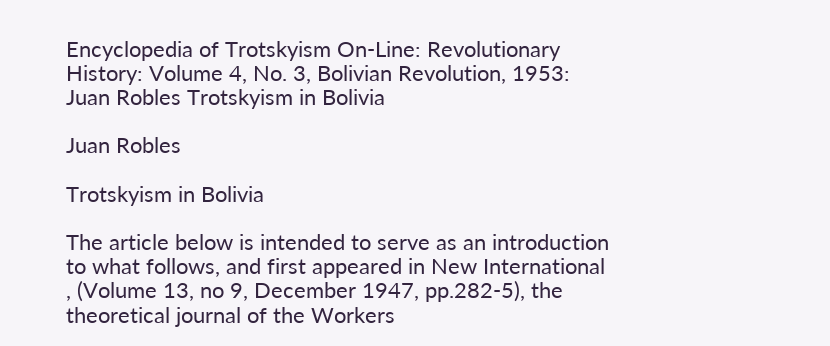Encyclopedia of Trotskyism On-Line: Revolutionary History: Volume 4, No. 3, Bolivian Revolution, 1953: Juan Robles Trotskyism in Bolivia

Juan Robles

Trotskyism in Bolivia

The article below is intended to serve as an introduction to what follows, and first appeared in New International , (Volume 13, no 9, December 1947, pp.282-5), the theoretical journal of the Workers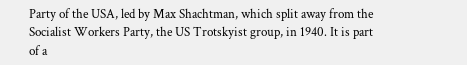Party of the USA, led by Max Shachtman, which split away from the Socialist Workers Party, the US Trotskyist group, in 1940. It is part of a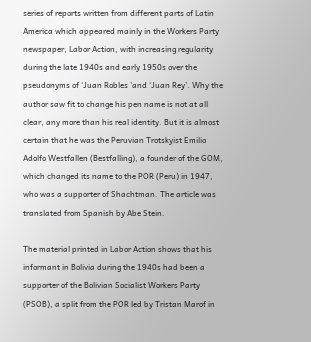series of reports written from different parts of Latin America which appeared mainly in the Workers Party newspaper, Labor Action, with increasing regularity during the late 1940s and early 1950s over the pseudonyms of ‘Juan Robles ’and ‘Juan Rey’. Why the author saw fit to change his pen name is not at all clear, any more than his real identity. But it is almost certain that he was the Peruvian Trotskyist Emilio Adolfo Westfallen (Bestfalling), a founder of the GOM, which changed its name to the POR (Peru) in 1947, who was a supporter of Shachtman. The article was translated from Spanish by Abe Stein.

The material printed in Labor Action shows that his informant in Bolivia during the 1940s had been a supporter of the Bolivian Socialist Workers Party (PSOB), a split from the POR led by Tristan Marof in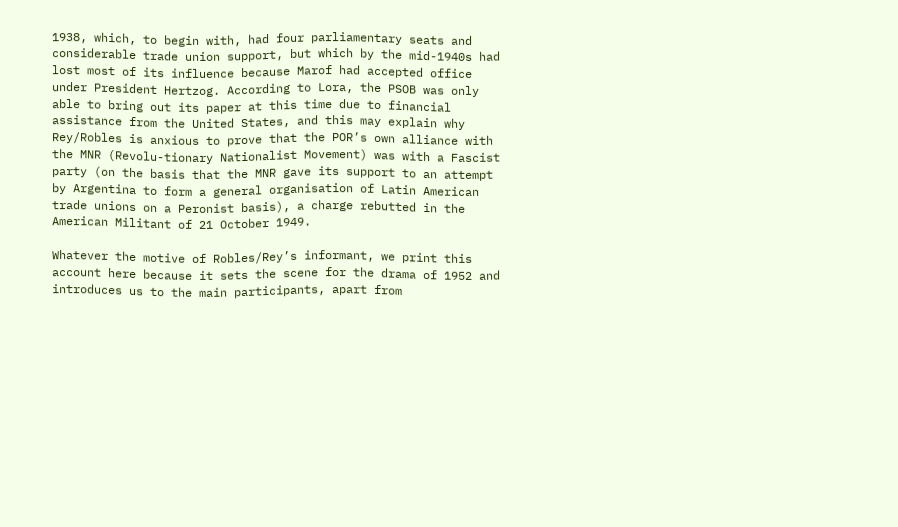1938, which, to begin with, had four parliamentary seats and considerable trade union support, but which by the mid-1940s had lost most of its influence because Marof had accepted office under President Hertzog. According to Lora, the PSOB was only able to bring out its paper at this time due to financial assistance from the United States, and this may explain why Rey/Robles is anxious to prove that the POR’s own alliance with the MNR (Revolu-tionary Nationalist Movement) was with a Fascist party (on the basis that the MNR gave its support to an attempt by Argentina to form a general organisation of Latin American trade unions on a Peronist basis), a charge rebutted in the American Militant of 21 October 1949.

Whatever the motive of Robles/Rey’s informant, we print this account here because it sets the scene for the drama of 1952 and introduces us to the main participants, apart from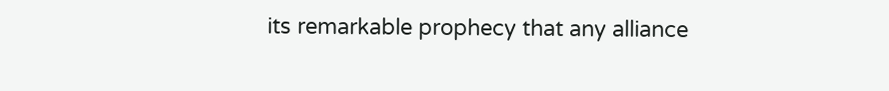its remarkable prophecy that any alliance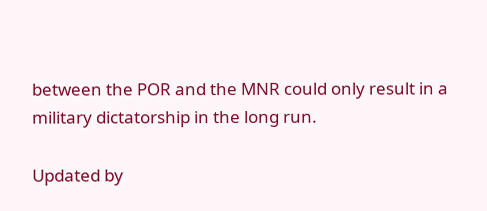between the POR and the MNR could only result in a military dictatorship in the long run.

Updated by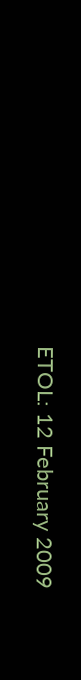ETOL: 12 February 2009